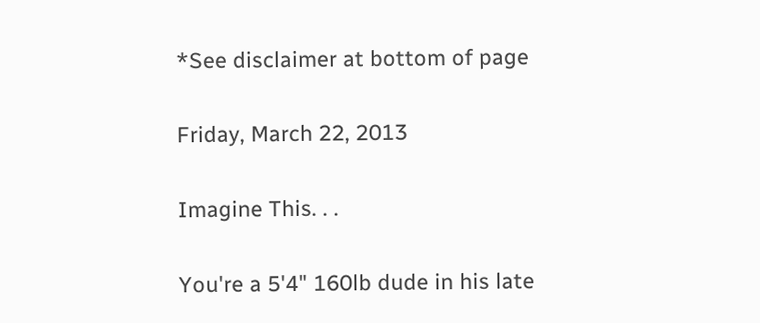*See disclaimer at bottom of page

Friday, March 22, 2013

Imagine This. . .

You're a 5'4" 160lb dude in his late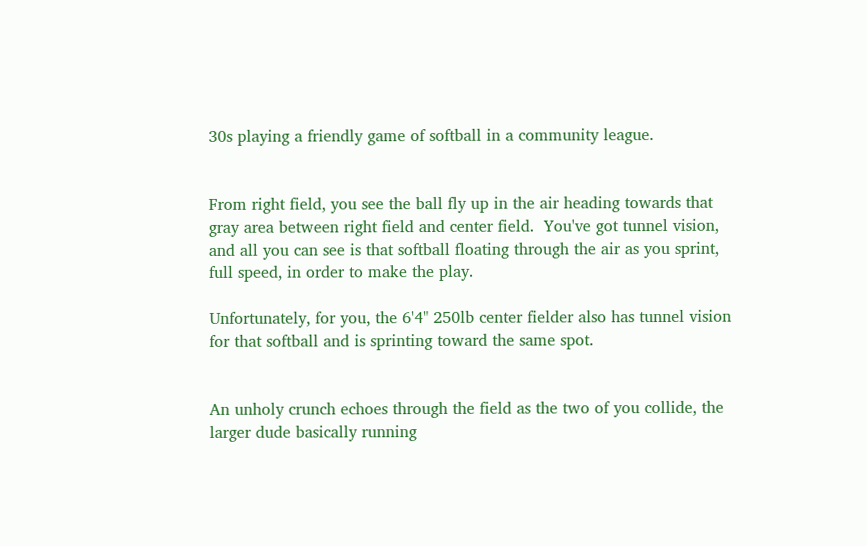30s playing a friendly game of softball in a community league.


From right field, you see the ball fly up in the air heading towards that gray area between right field and center field.  You've got tunnel vision, and all you can see is that softball floating through the air as you sprint, full speed, in order to make the play.

Unfortunately, for you, the 6'4" 250lb center fielder also has tunnel vision for that softball and is sprinting toward the same spot.


An unholy crunch echoes through the field as the two of you collide, the larger dude basically running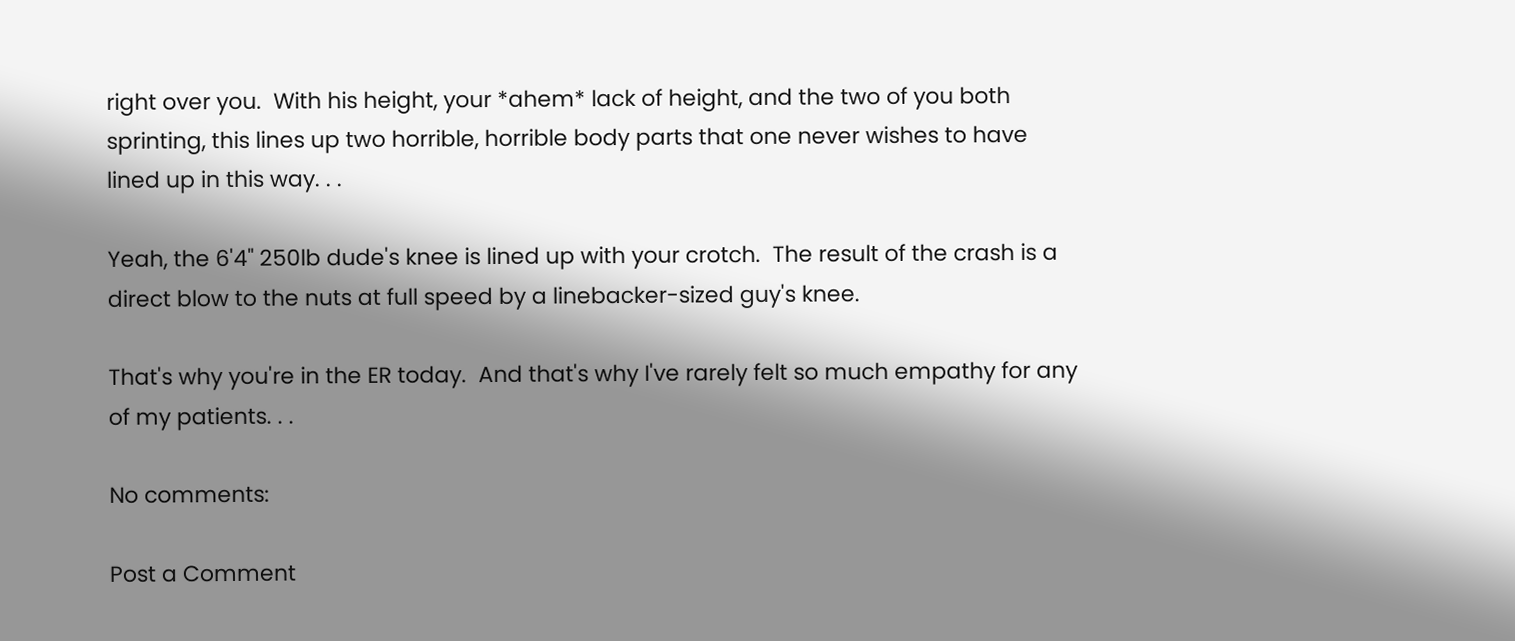right over you.  With his height, your *ahem* lack of height, and the two of you both sprinting, this lines up two horrible, horrible body parts that one never wishes to have lined up in this way. . .

Yeah, the 6'4" 250lb dude's knee is lined up with your crotch.  The result of the crash is a direct blow to the nuts at full speed by a linebacker-sized guy's knee.

That's why you're in the ER today.  And that's why I've rarely felt so much empathy for any of my patients. . .

No comments:

Post a Comment